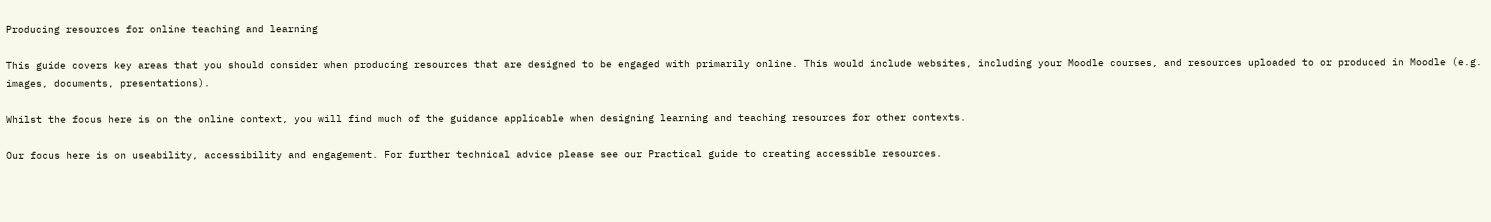Producing resources for online teaching and learning

This guide covers key areas that you should consider when producing resources that are designed to be engaged with primarily online. This would include websites, including your Moodle courses, and resources uploaded to or produced in Moodle (e.g. images, documents, presentations).

Whilst the focus here is on the online context, you will find much of the guidance applicable when designing learning and teaching resources for other contexts.

Our focus here is on useability, accessibility and engagement. For further technical advice please see our Practical guide to creating accessible resources.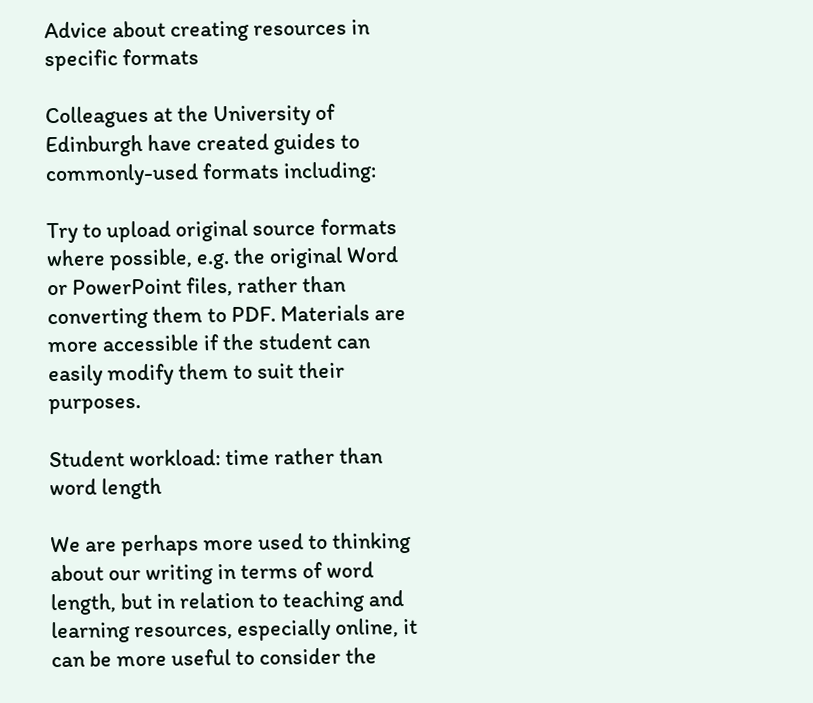Advice about creating resources in specific formats

Colleagues at the University of Edinburgh have created guides to commonly-used formats including:

Try to upload original source formats where possible, e.g. the original Word or PowerPoint files, rather than converting them to PDF. Materials are more accessible if the student can easily modify them to suit their purposes.

Student workload: time rather than word length

We are perhaps more used to thinking about our writing in terms of word length, but in relation to teaching and learning resources, especially online, it can be more useful to consider the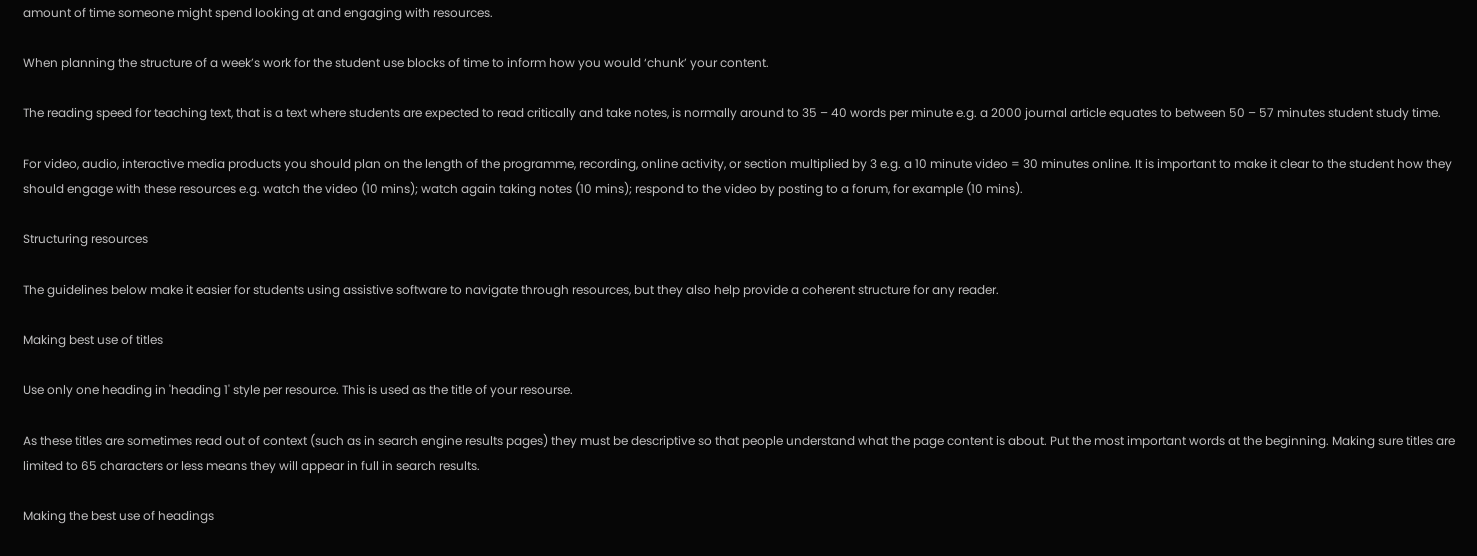amount of time someone might spend looking at and engaging with resources.

When planning the structure of a week’s work for the student use blocks of time to inform how you would ‘chunk’ your content.

The reading speed for teaching text, that is a text where students are expected to read critically and take notes, is normally around to 35 – 40 words per minute e.g. a 2000 journal article equates to between 50 – 57 minutes student study time.

For video, audio, interactive media products you should plan on the length of the programme, recording, online activity, or section multiplied by 3 e.g. a 10 minute video = 30 minutes online. It is important to make it clear to the student how they should engage with these resources e.g. watch the video (10 mins); watch again taking notes (10 mins); respond to the video by posting to a forum, for example (10 mins).

Structuring resources

The guidelines below make it easier for students using assistive software to navigate through resources, but they also help provide a coherent structure for any reader.

Making best use of titles

Use only one heading in 'heading 1' style per resource. This is used as the title of your resourse.

As these titles are sometimes read out of context (such as in search engine results pages) they must be descriptive so that people understand what the page content is about. Put the most important words at the beginning. Making sure titles are limited to 65 characters or less means they will appear in full in search results.

Making the best use of headings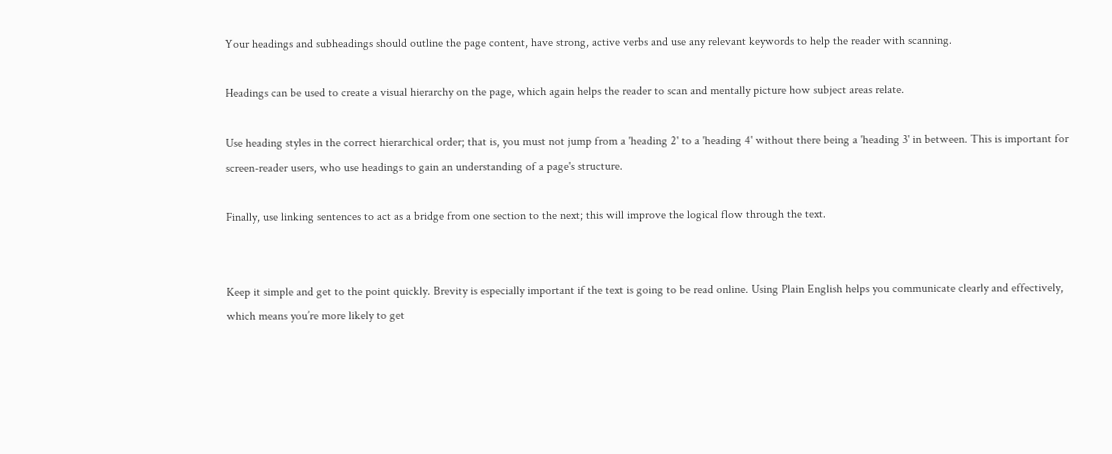Your headings and subheadings should outline the page content, have strong, active verbs and use any relevant keywords to help the reader with scanning.

Headings can be used to create a visual hierarchy on the page, which again helps the reader to scan and mentally picture how subject areas relate.

Use heading styles in the correct hierarchical order; that is, you must not jump from a 'heading 2' to a 'heading 4' without there being a 'heading 3' in between. This is important for screen-reader users, who use headings to gain an understanding of a page's structure.

Finally, use linking sentences to act as a bridge from one section to the next; this will improve the logical flow through the text.


Keep it simple and get to the point quickly. Brevity is especially important if the text is going to be read online. Using Plain English helps you communicate clearly and effectively, which means you’re more likely to get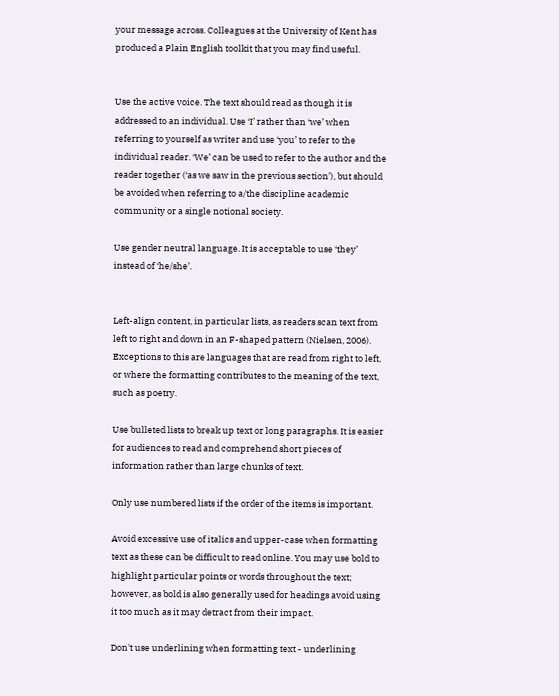your message across. Colleagues at the University of Kent has produced a Plain English toolkit that you may find useful.


Use the active voice. The text should read as though it is addressed to an individual. Use ‘I’ rather than ‘we’ when referring to yourself as writer and use ‘you’ to refer to the individual reader. ‘We’ can be used to refer to the author and the reader together (‘as we saw in the previous section’), but should be avoided when referring to a/the discipline academic community or a single notional society.

Use gender neutral language. It is acceptable to use ‘they’ instead of ‘he/she’.


Left-align content, in particular lists, as readers scan text from left to right and down in an F-shaped pattern (Nielsen, 2006). Exceptions to this are languages that are read from right to left, or where the formatting contributes to the meaning of the text, such as poetry.

Use bulleted lists to break up text or long paragraphs. It is easier for audiences to read and comprehend short pieces of information rather than large chunks of text.

Only use numbered lists if the order of the items is important.

Avoid excessive use of italics and upper-case when formatting text as these can be difficult to read online. You may use bold to highlight particular points or words throughout the text; however, as bold is also generally used for headings avoid using it too much as it may detract from their impact.

Don't use underlining when formatting text - underlining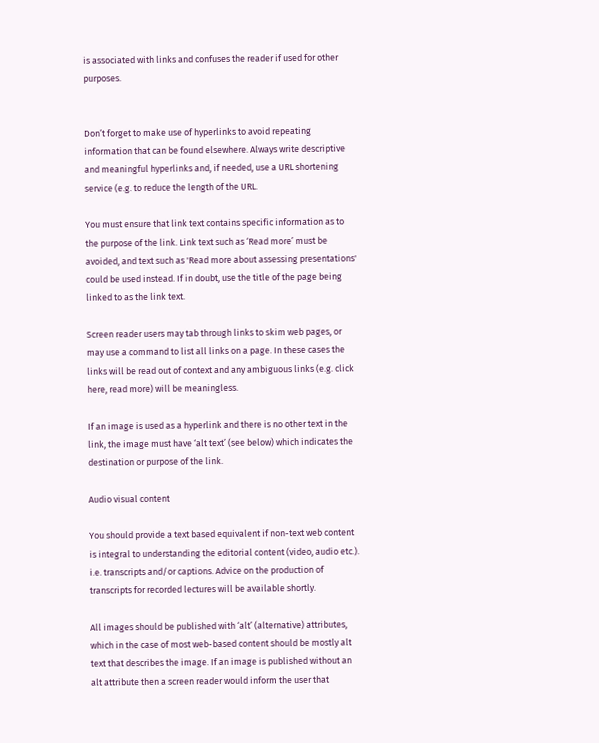is associated with links and confuses the reader if used for other purposes.


Don’t forget to make use of hyperlinks to avoid repeating information that can be found elsewhere. Always write descriptive and meaningful hyperlinks and, if needed, use a URL shortening service (e.g. to reduce the length of the URL.

You must ensure that link text contains specific information as to the purpose of the link. Link text such as ‘Read more’ must be avoided, and text such as 'Read more about assessing presentations' could be used instead. If in doubt, use the title of the page being linked to as the link text.

Screen reader users may tab through links to skim web pages, or may use a command to list all links on a page. In these cases the links will be read out of context and any ambiguous links (e.g. click here, read more) will be meaningless.

If an image is used as a hyperlink and there is no other text in the link, the image must have ‘alt text’ (see below) which indicates the destination or purpose of the link.

Audio visual content

You should provide a text based equivalent if non-text web content is integral to understanding the editorial content (video, audio etc.). i.e. transcripts and/or captions. Advice on the production of transcripts for recorded lectures will be available shortly.

All images should be published with ‘alt’ (alternative) attributes, which in the case of most web-based content should be mostly alt text that describes the image. If an image is published without an alt attribute then a screen reader would inform the user that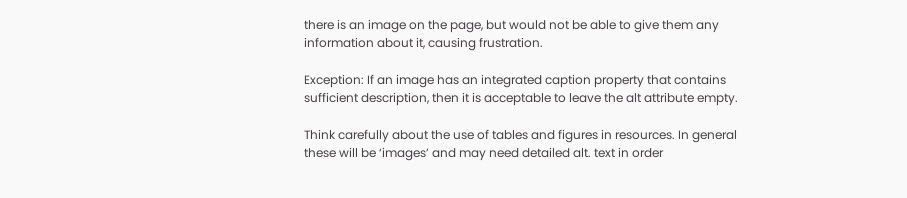there is an image on the page, but would not be able to give them any information about it, causing frustration.

Exception: If an image has an integrated caption property that contains sufficient description, then it is acceptable to leave the alt attribute empty.

Think carefully about the use of tables and figures in resources. In general these will be ‘images’ and may need detailed alt. text in order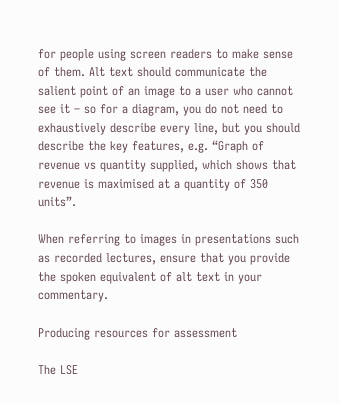for people using screen readers to make sense of them. Alt text should communicate the salient point of an image to a user who cannot see it – so for a diagram, you do not need to exhaustively describe every line, but you should describe the key features, e.g. “Graph of revenue vs quantity supplied, which shows that revenue is maximised at a quantity of 350 units”.

When referring to images in presentations such as recorded lectures, ensure that you provide the spoken equivalent of alt text in your commentary.

Producing resources for assessment

The LSE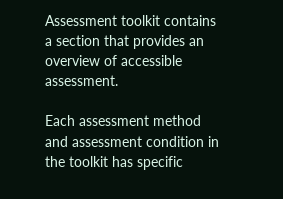Assessment toolkit contains a section that provides an overview of accessible assessment.

Each assessment method and assessment condition in the toolkit has specific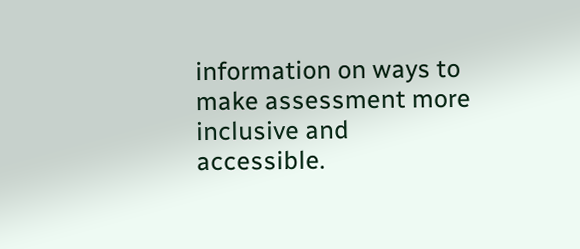information on ways to make assessment more inclusive and accessible.